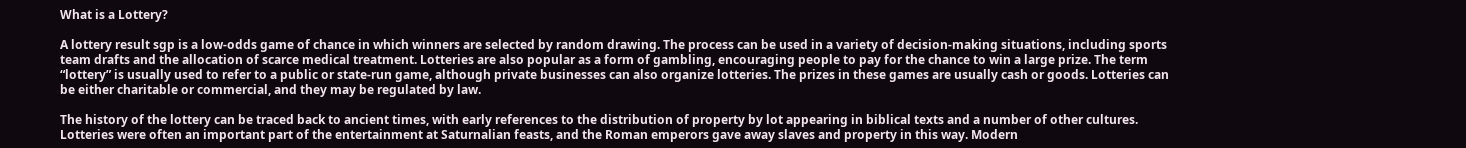What is a Lottery?

A lottery result sgp is a low-odds game of chance in which winners are selected by random drawing. The process can be used in a variety of decision-making situations, including sports team drafts and the allocation of scarce medical treatment. Lotteries are also popular as a form of gambling, encouraging people to pay for the chance to win a large prize. The term “lottery” is usually used to refer to a public or state-run game, although private businesses can also organize lotteries. The prizes in these games are usually cash or goods. Lotteries can be either charitable or commercial, and they may be regulated by law.

The history of the lottery can be traced back to ancient times, with early references to the distribution of property by lot appearing in biblical texts and a number of other cultures. Lotteries were often an important part of the entertainment at Saturnalian feasts, and the Roman emperors gave away slaves and property in this way. Modern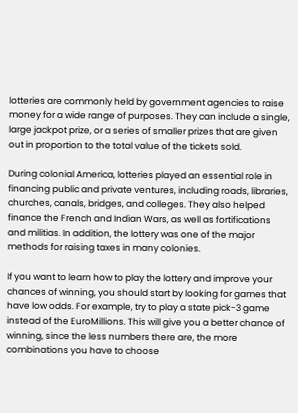lotteries are commonly held by government agencies to raise money for a wide range of purposes. They can include a single, large jackpot prize, or a series of smaller prizes that are given out in proportion to the total value of the tickets sold.

During colonial America, lotteries played an essential role in financing public and private ventures, including roads, libraries, churches, canals, bridges, and colleges. They also helped finance the French and Indian Wars, as well as fortifications and militias. In addition, the lottery was one of the major methods for raising taxes in many colonies.

If you want to learn how to play the lottery and improve your chances of winning, you should start by looking for games that have low odds. For example, try to play a state pick-3 game instead of the EuroMillions. This will give you a better chance of winning, since the less numbers there are, the more combinations you have to choose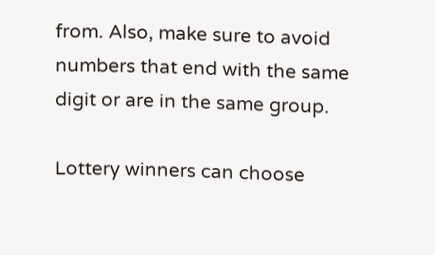from. Also, make sure to avoid numbers that end with the same digit or are in the same group.

Lottery winners can choose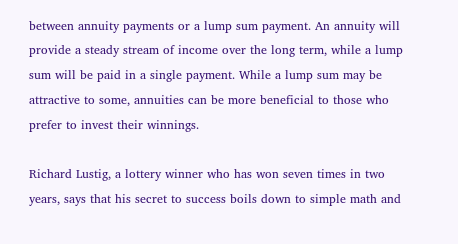between annuity payments or a lump sum payment. An annuity will provide a steady stream of income over the long term, while a lump sum will be paid in a single payment. While a lump sum may be attractive to some, annuities can be more beneficial to those who prefer to invest their winnings.

Richard Lustig, a lottery winner who has won seven times in two years, says that his secret to success boils down to simple math and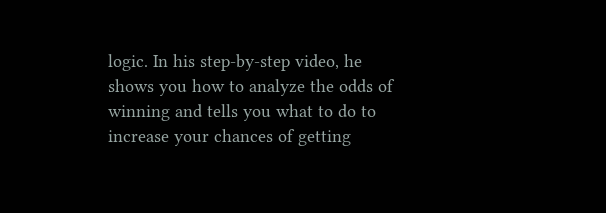logic. In his step-by-step video, he shows you how to analyze the odds of winning and tells you what to do to increase your chances of getting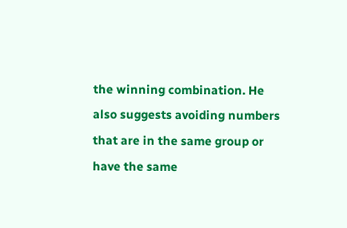the winning combination. He also suggests avoiding numbers that are in the same group or have the same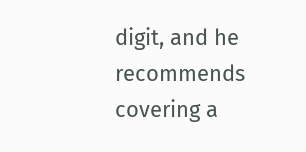digit, and he recommends covering a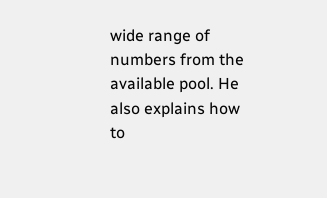wide range of numbers from the available pool. He also explains how to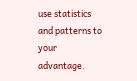use statistics and patterns to your advantage.